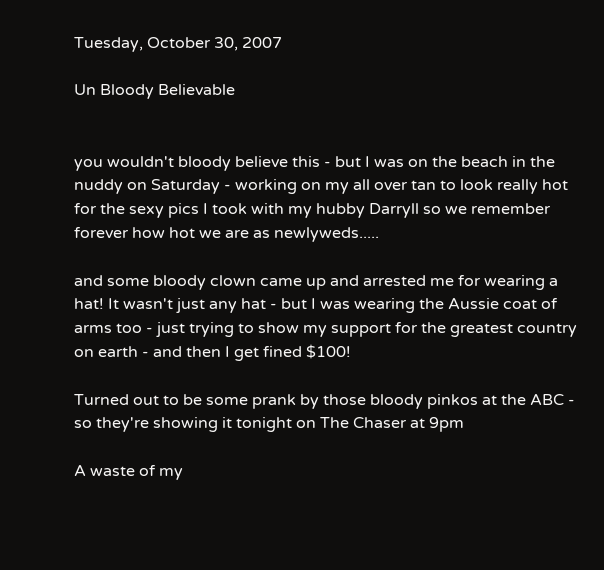Tuesday, October 30, 2007

Un Bloody Believable


you wouldn't bloody believe this - but I was on the beach in the nuddy on Saturday - working on my all over tan to look really hot for the sexy pics I took with my hubby Darryll so we remember forever how hot we are as newlyweds.....

and some bloody clown came up and arrested me for wearing a hat! It wasn't just any hat - but I was wearing the Aussie coat of arms too - just trying to show my support for the greatest country on earth - and then I get fined $100!

Turned out to be some prank by those bloody pinkos at the ABC - so they're showing it tonight on The Chaser at 9pm

A waste of my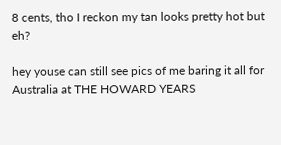8 cents, tho I reckon my tan looks pretty hot but eh?

hey youse can still see pics of me baring it all for Australia at THE HOWARD YEARS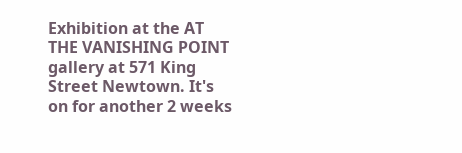Exhibition at the AT THE VANISHING POINT gallery at 571 King Street Newtown. It's on for another 2 weeks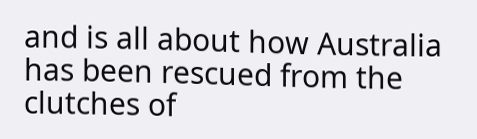and is all about how Australia has been rescued from the clutches of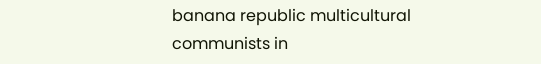banana republic multicultural communists in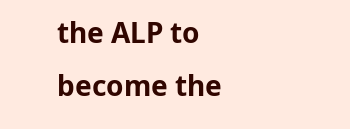the ALP to become the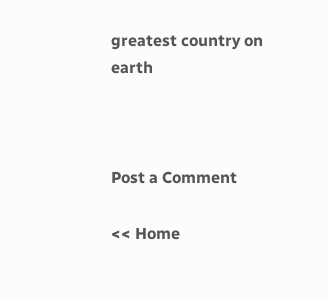greatest country on earth



Post a Comment

<< Home